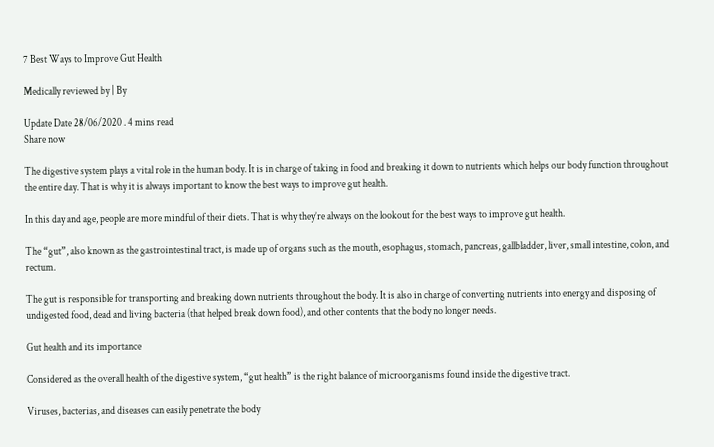7 Best Ways to Improve Gut Health

Medically reviewed by | By

Update Date 28/06/2020 . 4 mins read
Share now

The digestive system plays a vital role in the human body. It is in charge of taking in food and breaking it down to nutrients which helps our body function throughout the entire day. That is why it is always important to know the best ways to improve gut health.

In this day and age, people are more mindful of their diets. That is why they’re always on the lookout for the best ways to improve gut health.

The “gut”, also known as the gastrointestinal tract, is made up of organs such as the mouth, esophagus, stomach, pancreas, gallbladder, liver, small intestine, colon, and rectum.

The gut is responsible for transporting and breaking down nutrients throughout the body. It is also in charge of converting nutrients into energy and disposing of undigested food, dead and living bacteria (that helped break down food), and other contents that the body no longer needs.

Gut health and its importance

Considered as the overall health of the digestive system, “gut health” is the right balance of microorganisms found inside the digestive tract.

Viruses, bacterias, and diseases can easily penetrate the body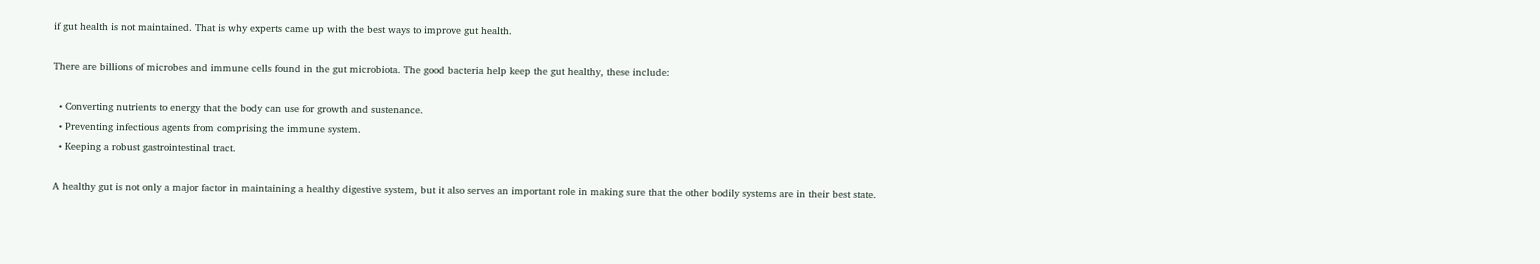if gut health is not maintained. That is why experts came up with the best ways to improve gut health.

There are billions of microbes and immune cells found in the gut microbiota. The good bacteria help keep the gut healthy, these include:

  • Converting nutrients to energy that the body can use for growth and sustenance.
  • Preventing infectious agents from comprising the immune system.
  • Keeping a robust gastrointestinal tract.

A healthy gut is not only a major factor in maintaining a healthy digestive system, but it also serves an important role in making sure that the other bodily systems are in their best state.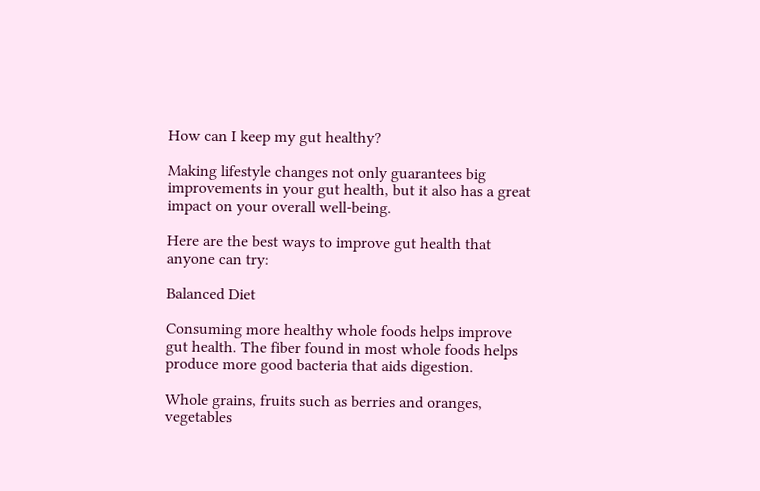How can I keep my gut healthy?

Making lifestyle changes not only guarantees big improvements in your gut health, but it also has a great impact on your overall well-being.

Here are the best ways to improve gut health that anyone can try:

Balanced Diet

Consuming more healthy whole foods helps improve gut health. The fiber found in most whole foods helps produce more good bacteria that aids digestion.

Whole grains, fruits such as berries and oranges, vegetables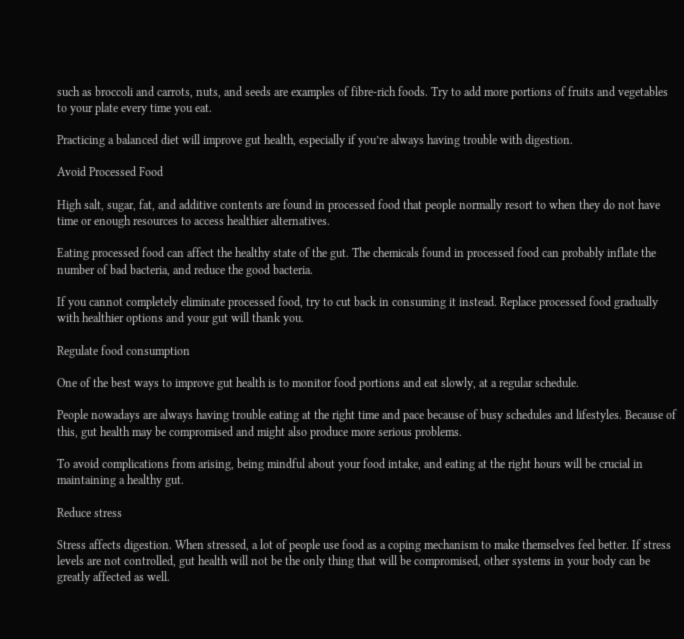such as broccoli and carrots, nuts, and seeds are examples of fibre-rich foods. Try to add more portions of fruits and vegetables to your plate every time you eat.

Practicing a balanced diet will improve gut health, especially if you’re always having trouble with digestion.

Avoid Processed Food

High salt, sugar, fat, and additive contents are found in processed food that people normally resort to when they do not have time or enough resources to access healthier alternatives.

Eating processed food can affect the healthy state of the gut. The chemicals found in processed food can probably inflate the number of bad bacteria, and reduce the good bacteria.

If you cannot completely eliminate processed food, try to cut back in consuming it instead. Replace processed food gradually with healthier options and your gut will thank you.

Regulate food consumption

One of the best ways to improve gut health is to monitor food portions and eat slowly, at a regular schedule.

People nowadays are always having trouble eating at the right time and pace because of busy schedules and lifestyles. Because of this, gut health may be compromised and might also produce more serious problems.

To avoid complications from arising, being mindful about your food intake, and eating at the right hours will be crucial in maintaining a healthy gut.

Reduce stress

Stress affects digestion. When stressed, a lot of people use food as a coping mechanism to make themselves feel better. If stress levels are not controlled, gut health will not be the only thing that will be compromised, other systems in your body can be greatly affected as well.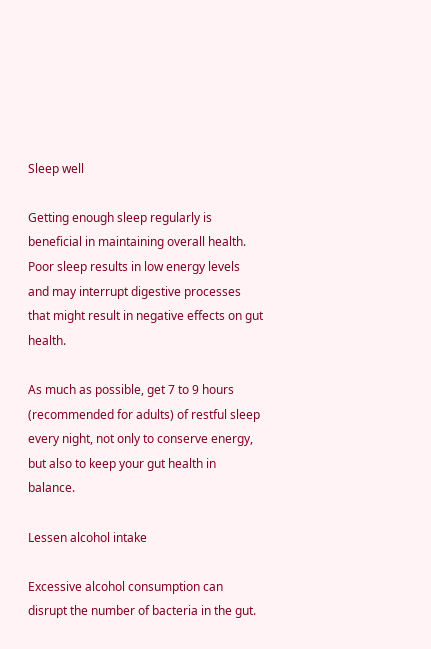Sleep well

Getting enough sleep regularly is beneficial in maintaining overall health. Poor sleep results in low energy levels and may interrupt digestive processes that might result in negative effects on gut health.

As much as possible, get 7 to 9 hours (recommended for adults) of restful sleep every night, not only to conserve energy, but also to keep your gut health in balance.

Lessen alcohol intake

Excessive alcohol consumption can disrupt the number of bacteria in the gut.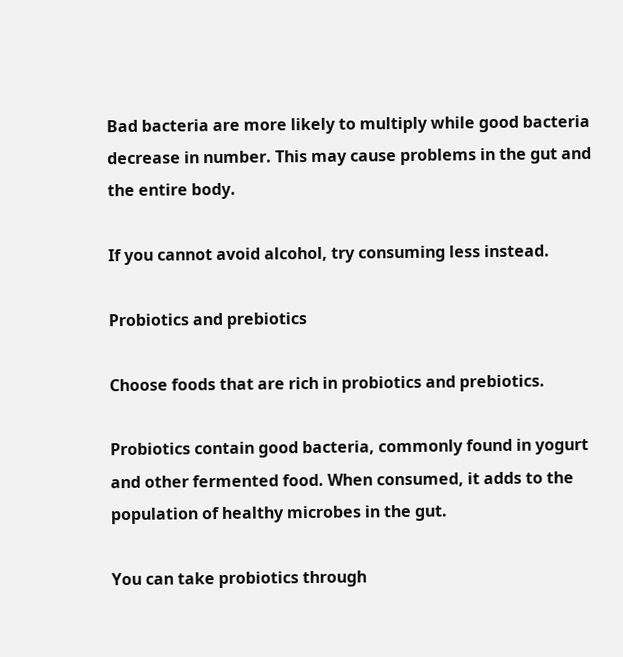Bad bacteria are more likely to multiply while good bacteria decrease in number. This may cause problems in the gut and the entire body.

If you cannot avoid alcohol, try consuming less instead.

Probiotics and prebiotics

Choose foods that are rich in probiotics and prebiotics.

Probiotics contain good bacteria, commonly found in yogurt and other fermented food. When consumed, it adds to the population of healthy microbes in the gut.

You can take probiotics through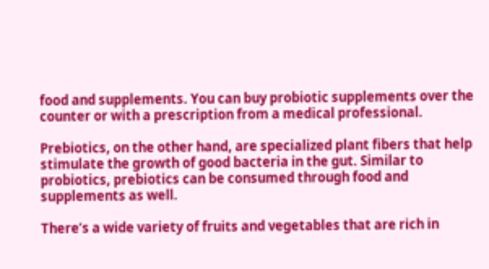food and supplements. You can buy probiotic supplements over the counter or with a prescription from a medical professional.

Prebiotics, on the other hand, are specialized plant fibers that help stimulate the growth of good bacteria in the gut. Similar to probiotics, prebiotics can be consumed through food and supplements as well.

There’s a wide variety of fruits and vegetables that are rich in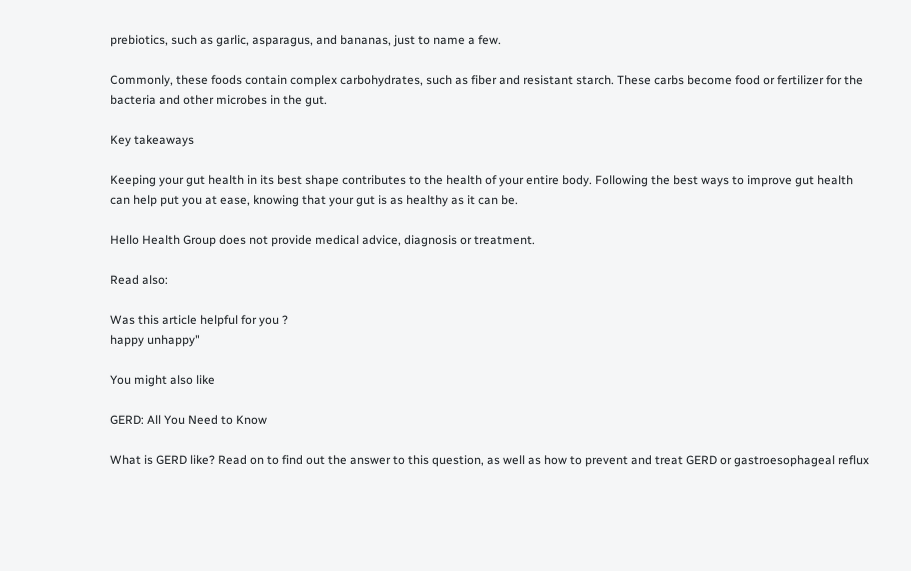prebiotics, such as garlic, asparagus, and bananas, just to name a few.

Commonly, these foods contain complex carbohydrates, such as fiber and resistant starch. These carbs become food or fertilizer for the bacteria and other microbes in the gut.

Key takeaways

Keeping your gut health in its best shape contributes to the health of your entire body. Following the best ways to improve gut health can help put you at ease, knowing that your gut is as healthy as it can be.

Hello Health Group does not provide medical advice, diagnosis or treatment.

Read also:

Was this article helpful for you ?
happy unhappy"

You might also like

GERD: All You Need to Know

What is GERD like? Read on to find out the answer to this question, as well as how to prevent and treat GERD or gastroesophageal reflux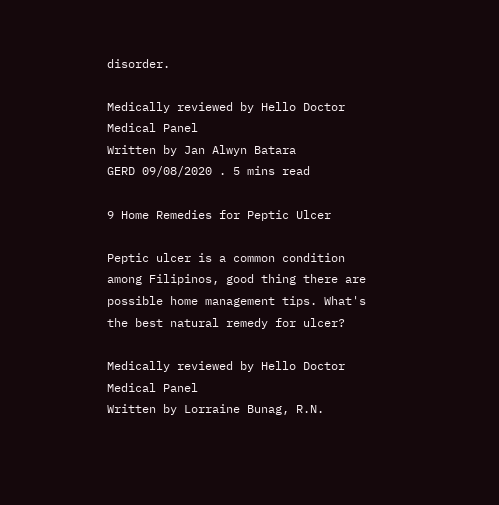disorder.

Medically reviewed by Hello Doctor Medical Panel
Written by Jan Alwyn Batara
GERD 09/08/2020 . 5 mins read

9 Home Remedies for Peptic Ulcer

Peptic ulcer is a common condition among Filipinos, good thing there are possible home management tips. What's the best natural remedy for ulcer?

Medically reviewed by Hello Doctor Medical Panel
Written by Lorraine Bunag, R.N.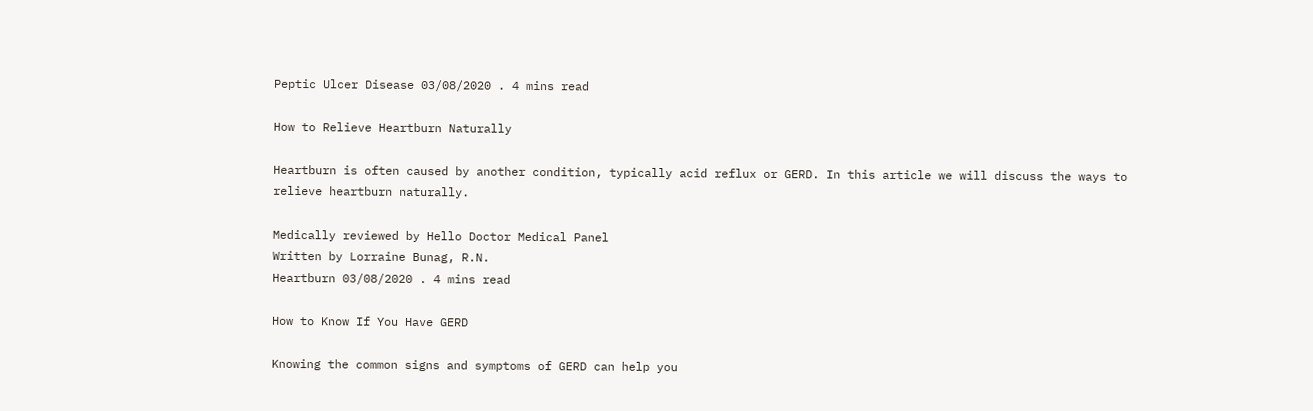Peptic Ulcer Disease 03/08/2020 . 4 mins read

How to Relieve Heartburn Naturally

Heartburn is often caused by another condition, typically acid reflux or GERD. In this article we will discuss the ways to relieve heartburn naturally.

Medically reviewed by Hello Doctor Medical Panel
Written by Lorraine Bunag, R.N.
Heartburn 03/08/2020 . 4 mins read

How to Know If You Have GERD

Knowing the common signs and symptoms of GERD can help you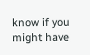know if you might have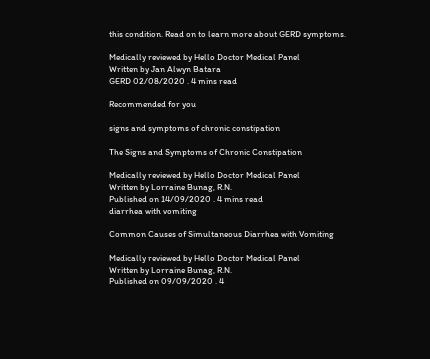this condition. Read on to learn more about GERD symptoms.

Medically reviewed by Hello Doctor Medical Panel
Written by Jan Alwyn Batara
GERD 02/08/2020 . 4 mins read

Recommended for you

signs and symptoms of chronic constipation

The Signs and Symptoms of Chronic Constipation

Medically reviewed by Hello Doctor Medical Panel
Written by Lorraine Bunag, R.N.
Published on 14/09/2020 . 4 mins read
diarrhea with vomiting

Common Causes of Simultaneous Diarrhea with Vomiting

Medically reviewed by Hello Doctor Medical Panel
Written by Lorraine Bunag, R.N.
Published on 09/09/2020 . 4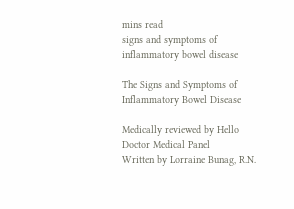mins read
signs and symptoms of inflammatory bowel disease

The Signs and Symptoms of Inflammatory Bowel Disease

Medically reviewed by Hello Doctor Medical Panel
Written by Lorraine Bunag, R.N.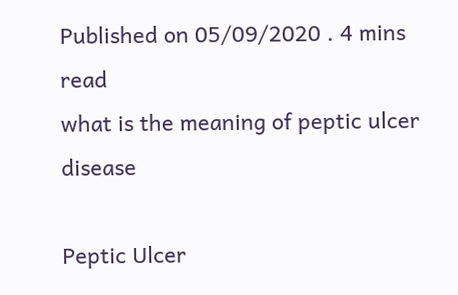Published on 05/09/2020 . 4 mins read
what is the meaning of peptic ulcer disease

Peptic Ulcer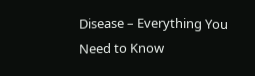Disease – Everything You Need to Know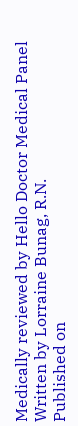Medically reviewed by Hello Doctor Medical Panel
Written by Lorraine Bunag, R.N.
Published on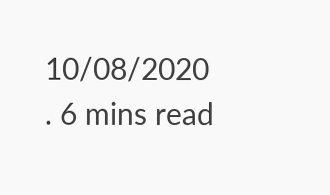10/08/2020 . 6 mins read